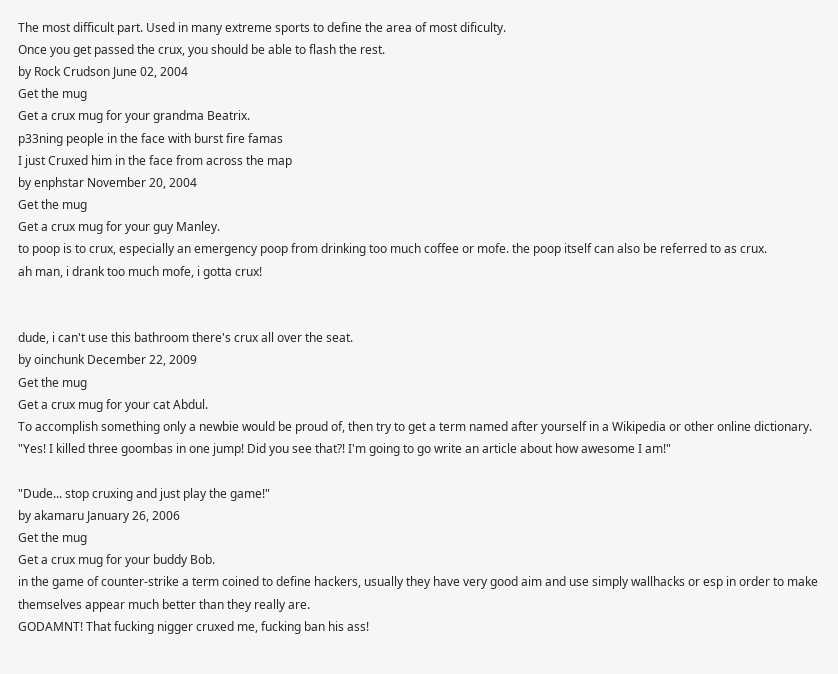The most difficult part. Used in many extreme sports to define the area of most dificulty.
Once you get passed the crux, you should be able to flash the rest.
by Rock Crudson June 02, 2004
Get the mug
Get a crux mug for your grandma Beatrix.
p33ning people in the face with burst fire famas
I just Cruxed him in the face from across the map
by enphstar November 20, 2004
Get the mug
Get a crux mug for your guy Manley.
to poop is to crux, especially an emergency poop from drinking too much coffee or mofe. the poop itself can also be referred to as crux.
ah man, i drank too much mofe, i gotta crux!


dude, i can't use this bathroom there's crux all over the seat.
by oinchunk December 22, 2009
Get the mug
Get a crux mug for your cat Abdul.
To accomplish something only a newbie would be proud of, then try to get a term named after yourself in a Wikipedia or other online dictionary.
"Yes! I killed three goombas in one jump! Did you see that?! I'm going to go write an article about how awesome I am!"

"Dude... stop cruxing and just play the game!"
by akamaru January 26, 2006
Get the mug
Get a crux mug for your buddy Bob.
in the game of counter-strike a term coined to define hackers, usually they have very good aim and use simply wallhacks or esp in order to make themselves appear much better than they really are.
GODAMNT! That fucking nigger cruxed me, fucking ban his ass!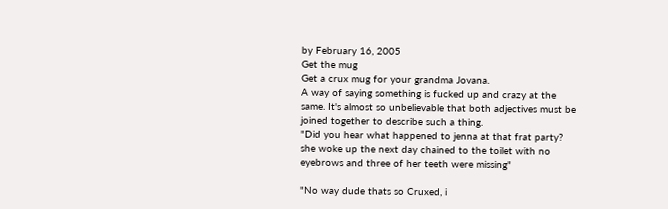by February 16, 2005
Get the mug
Get a crux mug for your grandma Jovana.
A way of saying something is fucked up and crazy at the same. It's almost so unbelievable that both adjectives must be joined together to describe such a thing.
"Did you hear what happened to jenna at that frat party? she woke up the next day chained to the toilet with no eyebrows and three of her teeth were missing"

"No way dude thats so Cruxed, i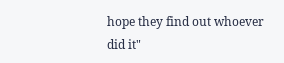hope they find out whoever did it"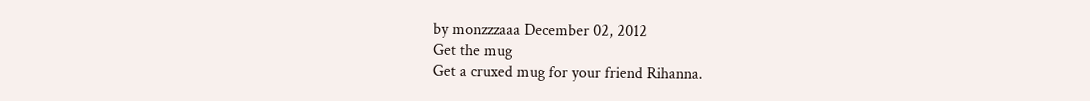by monzzzaaa December 02, 2012
Get the mug
Get a cruxed mug for your friend Rihanna.